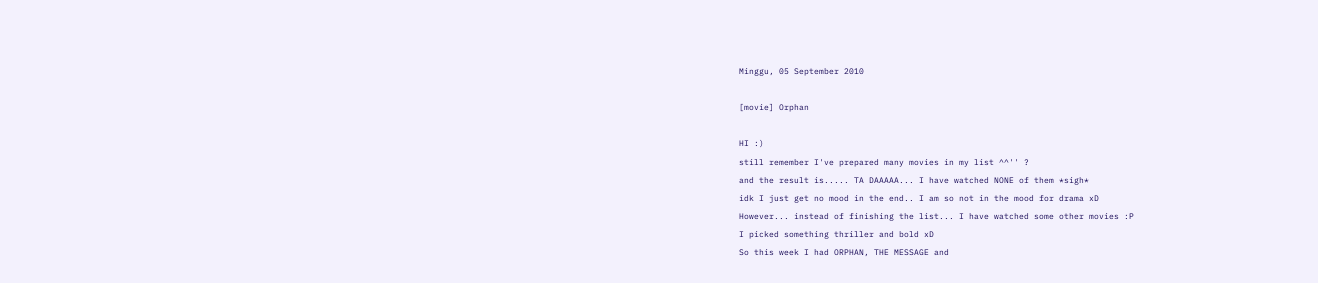Minggu, 05 September 2010

[movie] Orphan

HI :)
still remember I've prepared many movies in my list ^^'' ?
and the result is..... TA DAAAAA... I have watched NONE of them *sigh*
idk I just get no mood in the end.. I am so not in the mood for drama xD
However... instead of finishing the list... I have watched some other movies :P
I picked something thriller and bold xD
So this week I had ORPHAN, THE MESSAGE and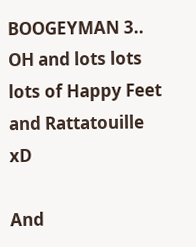BOOGEYMAN 3.. OH and lots lots lots of Happy Feet and Rattatouille xD

And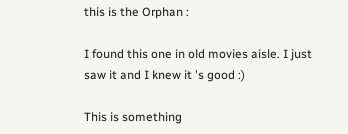this is the Orphan :

I found this one in old movies aisle. I just saw it and I knew it 's good :)

This is something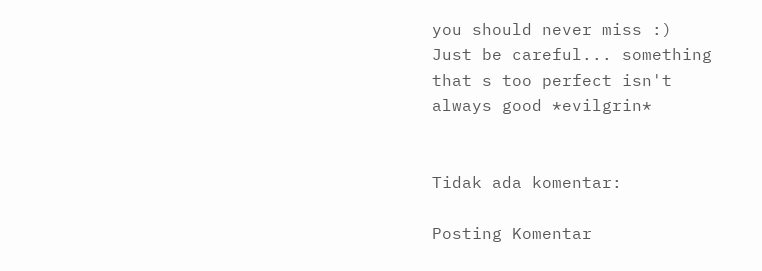you should never miss :)
Just be careful... something that s too perfect isn't always good *evilgrin*


Tidak ada komentar:

Posting Komentar